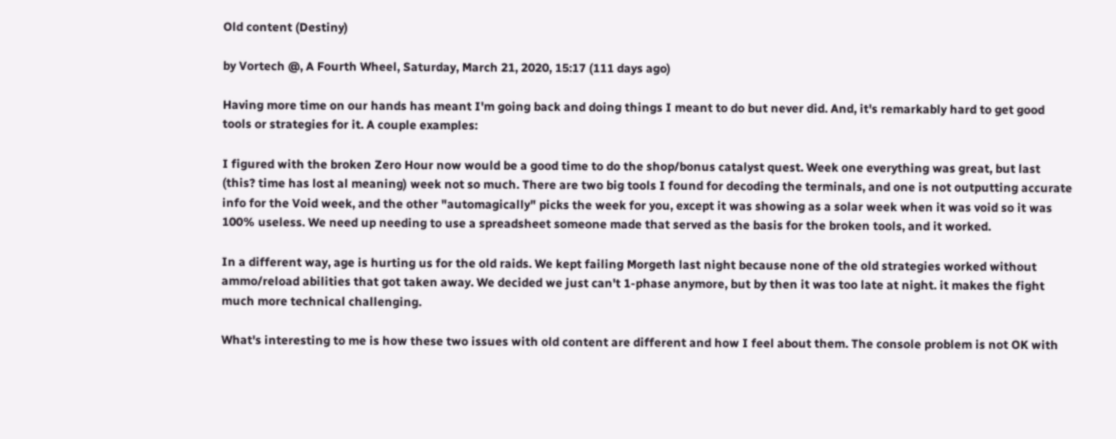Old content (Destiny)

by Vortech @, A Fourth Wheel, Saturday, March 21, 2020, 15:17 (111 days ago)

Having more time on our hands has meant I'm going back and doing things I meant to do but never did. And, it's remarkably hard to get good tools or strategies for it. A couple examples:

I figured with the broken Zero Hour now would be a good time to do the shop/bonus catalyst quest. Week one everything was great, but last (this? time has lost al meaning) week not so much. There are two big tools I found for decoding the terminals, and one is not outputting accurate info for the Void week, and the other "automagically" picks the week for you, except it was showing as a solar week when it was void so it was 100% useless. We need up needing to use a spreadsheet someone made that served as the basis for the broken tools, and it worked.

In a different way, age is hurting us for the old raids. We kept failing Morgeth last night because none of the old strategies worked without ammo/reload abilities that got taken away. We decided we just can't 1-phase anymore, but by then it was too late at night. it makes the fight much more technical challenging.

What's interesting to me is how these two issues with old content are different and how I feel about them. The console problem is not OK with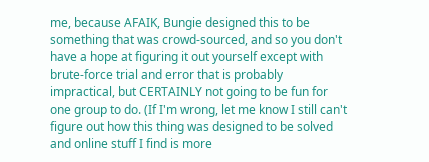me, because AFAIK, Bungie designed this to be something that was crowd-sourced, and so you don't have a hope at figuring it out yourself except with brute-force trial and error that is probably impractical, but CERTAINLY not going to be fun for one group to do. (If I'm wrong, let me know I still can't figure out how this thing was designed to be solved and online stuff I find is more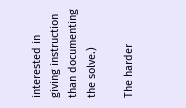interested in giving instruction than documenting the solve.)

The harder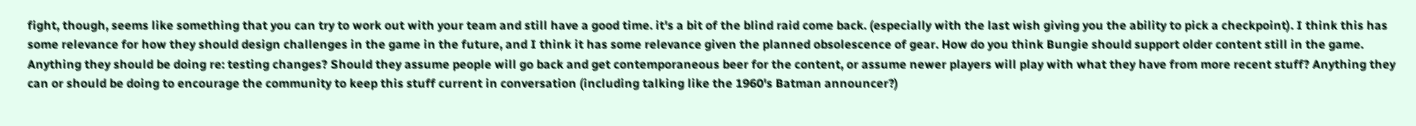fight, though, seems like something that you can try to work out with your team and still have a good time. it's a bit of the blind raid come back. (especially with the last wish giving you the ability to pick a checkpoint). I think this has some relevance for how they should design challenges in the game in the future, and I think it has some relevance given the planned obsolescence of gear. How do you think Bungie should support older content still in the game. Anything they should be doing re: testing changes? Should they assume people will go back and get contemporaneous beer for the content, or assume newer players will play with what they have from more recent stuff? Anything they can or should be doing to encourage the community to keep this stuff current in conversation (including talking like the 1960's Batman announcer?)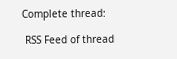Complete thread:

 RSS Feed of thread